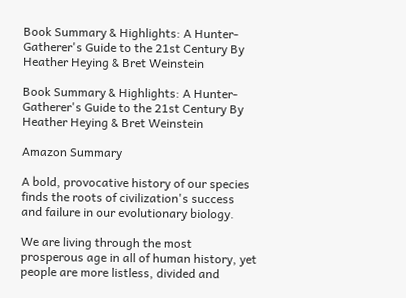Book Summary & Highlights: A Hunter-Gatherer's Guide to the 21st Century By Heather Heying & Bret Weinstein

Book Summary & Highlights: A Hunter-Gatherer's Guide to the 21st Century By Heather Heying & Bret Weinstein

Amazon Summary

A bold, provocative history of our species finds the roots of civilization's success and failure in our evolutionary biology.

We are living through the most prosperous age in all of human history, yet people are more listless, divided and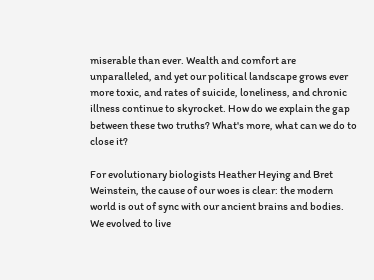miserable than ever. Wealth and comfort are unparalleled, and yet our political landscape grows ever more toxic, and rates of suicide, loneliness, and chronic illness continue to skyrocket. How do we explain the gap between these two truths? What's more, what can we do to close it?

For evolutionary biologists Heather Heying and Bret Weinstein, the cause of our woes is clear: the modern world is out of sync with our ancient brains and bodies. We evolved to live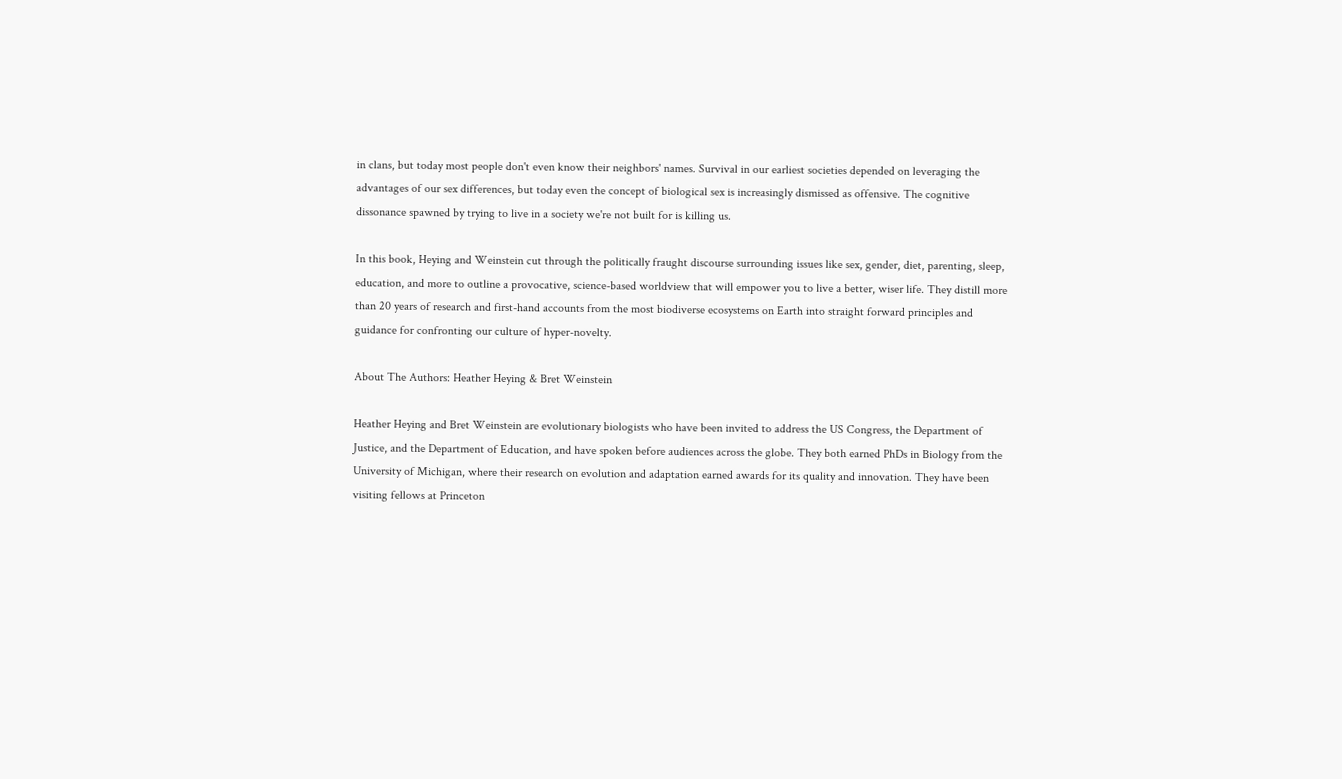in clans, but today most people don't even know their neighbors' names. Survival in our earliest societies depended on leveraging the advantages of our sex differences, but today even the concept of biological sex is increasingly dismissed as offensive. The cognitive dissonance spawned by trying to live in a society we're not built for is killing us.

In this book, Heying and Weinstein cut through the politically fraught discourse surrounding issues like sex, gender, diet, parenting, sleep, education, and more to outline a provocative, science-based worldview that will empower you to live a better, wiser life. They distill more than 20 years of research and first-hand accounts from the most biodiverse ecosystems on Earth into straight forward principles and guidance for confronting our culture of hyper-novelty.

About The Authors: Heather Heying & Bret Weinstein

Heather Heying and Bret Weinstein are evolutionary biologists who have been invited to address the US Congress, the Department of Justice, and the Department of Education, and have spoken before audiences across the globe. They both earned PhDs in Biology from the University of Michigan, where their research on evolution and adaptation earned awards for its quality and innovation. They have been visiting fellows at Princeton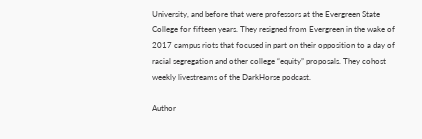University, and before that were professors at the Evergreen State College for fifteen years. They resigned from Evergreen in the wake of 2017 campus riots that focused in part on their opposition to a day of racial segregation and other college “equity” proposals. They cohost weekly livestreams of the DarkHorse podcast.

Author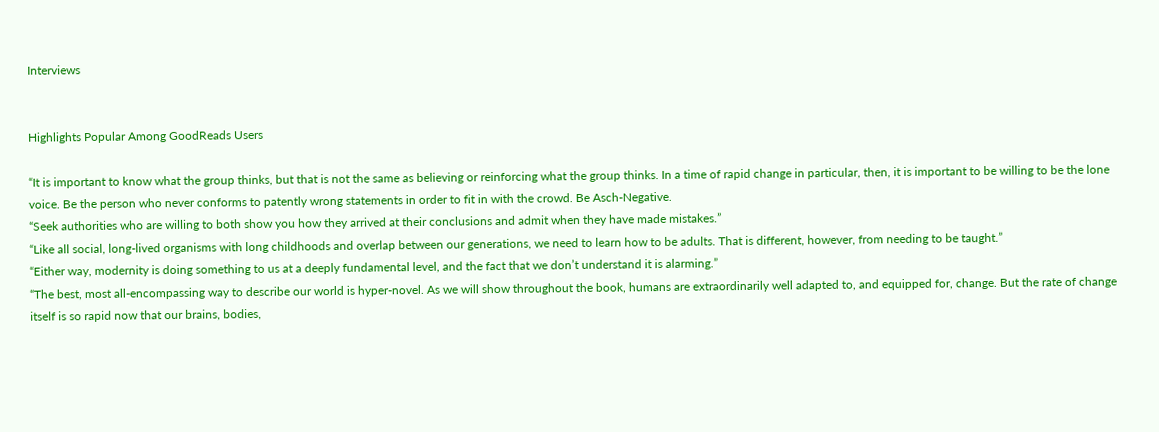Interviews


Highlights Popular Among GoodReads Users

“It is important to know what the group thinks, but that is not the same as believing or reinforcing what the group thinks. In a time of rapid change in particular, then, it is important to be willing to be the lone voice. Be the person who never conforms to patently wrong statements in order to fit in with the crowd. Be Asch-Negative.
“Seek authorities who are willing to both show you how they arrived at their conclusions and admit when they have made mistakes.”
“Like all social, long-lived organisms with long childhoods and overlap between our generations, we need to learn how to be adults. That is different, however, from needing to be taught.”
“Either way, modernity is doing something to us at a deeply fundamental level, and the fact that we don’t understand it is alarming.”
“The best, most all-encompassing way to describe our world is hyper-novel. As we will show throughout the book, humans are extraordinarily well adapted to, and equipped for, change. But the rate of change itself is so rapid now that our brains, bodies,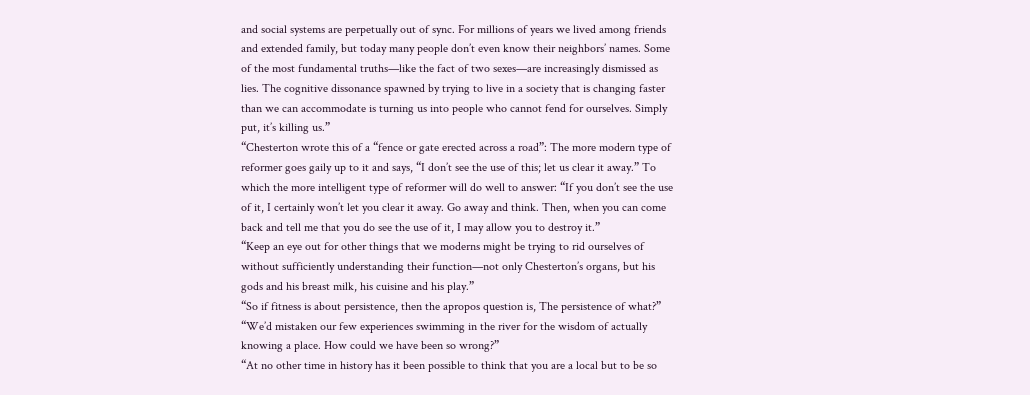and social systems are perpetually out of sync. For millions of years we lived among friends and extended family, but today many people don’t even know their neighbors’ names. Some of the most fundamental truths—like the fact of two sexes—are increasingly dismissed as lies. The cognitive dissonance spawned by trying to live in a society that is changing faster than we can accommodate is turning us into people who cannot fend for ourselves. Simply put, it’s killing us.”
“Chesterton wrote this of a “fence or gate erected across a road”: The more modern type of reformer goes gaily up to it and says, “I don’t see the use of this; let us clear it away.” To which the more intelligent type of reformer will do well to answer: “If you don’t see the use of it, I certainly won’t let you clear it away. Go away and think. Then, when you can come back and tell me that you do see the use of it, I may allow you to destroy it.”
“Keep an eye out for other things that we moderns might be trying to rid ourselves of without sufficiently understanding their function—not only Chesterton’s organs, but his gods and his breast milk, his cuisine and his play.”
“So if fitness is about persistence, then the apropos question is, The persistence of what?”
“We’d mistaken our few experiences swimming in the river for the wisdom of actually knowing a place. How could we have been so wrong?”
“At no other time in history has it been possible to think that you are a local but to be so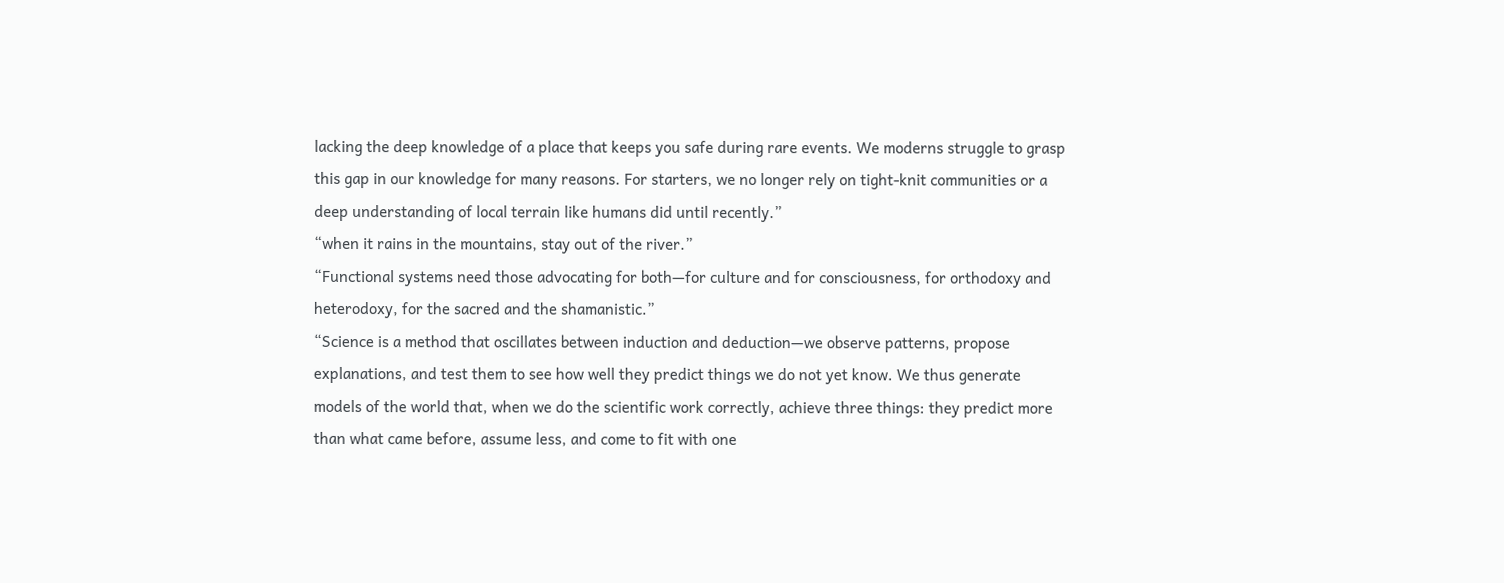lacking the deep knowledge of a place that keeps you safe during rare events. We moderns struggle to grasp this gap in our knowledge for many reasons. For starters, we no longer rely on tight-knit communities or a deep understanding of local terrain like humans did until recently.”
“when it rains in the mountains, stay out of the river.”
“Functional systems need those advocating for both—for culture and for consciousness, for orthodoxy and heterodoxy, for the sacred and the shamanistic.”
“Science is a method that oscillates between induction and deduction—we observe patterns, propose explanations, and test them to see how well they predict things we do not yet know. We thus generate models of the world that, when we do the scientific work correctly, achieve three things: they predict more than what came before, assume less, and come to fit with one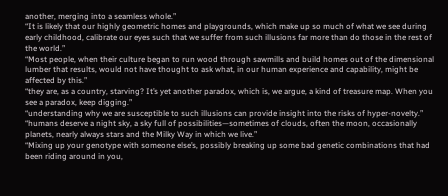another, merging into a seamless whole.”
“It is likely that our highly geometric homes and playgrounds, which make up so much of what we see during early childhood, calibrate our eyes such that we suffer from such illusions far more than do those in the rest of the world.”
“Most people, when their culture began to run wood through sawmills and build homes out of the dimensional lumber that results, would not have thought to ask what, in our human experience and capability, might be affected by this.”
“they are, as a country, starving? It’s yet another paradox, which is, we argue, a kind of treasure map. When you see a paradox, keep digging.”
“understanding why we are susceptible to such illusions can provide insight into the risks of hyper-novelty.”
“humans deserve a night sky, a sky full of possibilities—sometimes of clouds, often the moon, occasionally planets, nearly always stars and the Milky Way in which we live.”
“Mixing up your genotype with someone else’s, possibly breaking up some bad genetic combinations that had been riding around in you,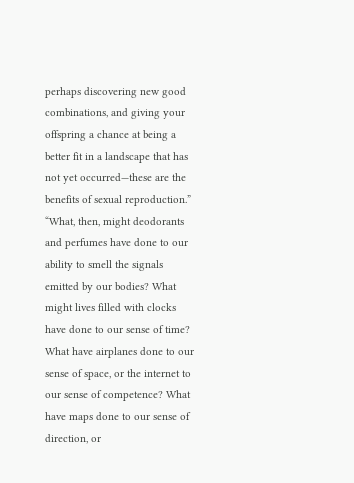perhaps discovering new good combinations, and giving your offspring a chance at being a better fit in a landscape that has not yet occurred—these are the benefits of sexual reproduction.”
“What, then, might deodorants and perfumes have done to our ability to smell the signals emitted by our bodies? What might lives filled with clocks have done to our sense of time? What have airplanes done to our sense of space, or the internet to our sense of competence? What have maps done to our sense of direction, or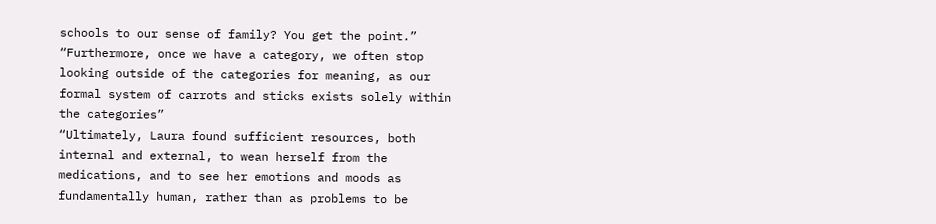schools to our sense of family? You get the point.”
“Furthermore, once we have a category, we often stop looking outside of the categories for meaning, as our formal system of carrots and sticks exists solely within the categories”
“Ultimately, Laura found sufficient resources, both internal and external, to wean herself from the medications, and to see her emotions and moods as fundamentally human, rather than as problems to be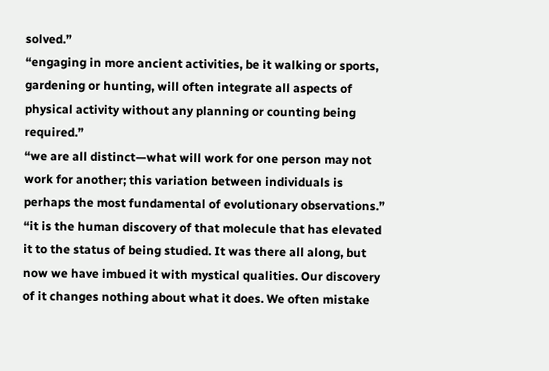solved.”
“engaging in more ancient activities, be it walking or sports, gardening or hunting, will often integrate all aspects of physical activity without any planning or counting being required.”
“we are all distinct—what will work for one person may not work for another; this variation between individuals is perhaps the most fundamental of evolutionary observations.”
“it is the human discovery of that molecule that has elevated it to the status of being studied. It was there all along, but now we have imbued it with mystical qualities. Our discovery of it changes nothing about what it does. We often mistake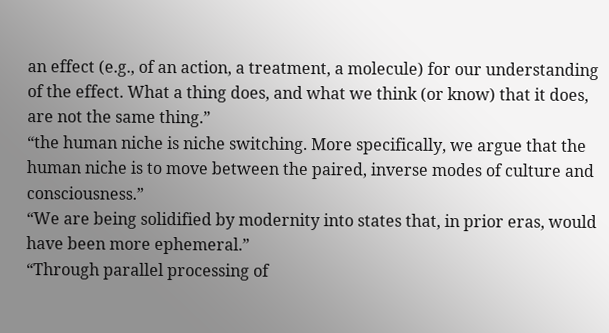an effect (e.g., of an action, a treatment, a molecule) for our understanding of the effect. What a thing does, and what we think (or know) that it does, are not the same thing.”
“the human niche is niche switching. More specifically, we argue that the human niche is to move between the paired, inverse modes of culture and consciousness.”
“We are being solidified by modernity into states that, in prior eras, would have been more ephemeral.”
“Through parallel processing of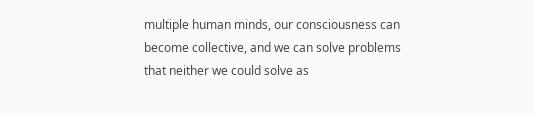multiple human minds, our consciousness can become collective, and we can solve problems that neither we could solve as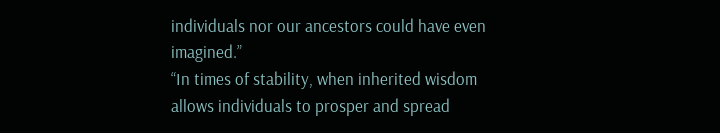individuals nor our ancestors could have even imagined.”
“In times of stability, when inherited wisdom allows individuals to prosper and spread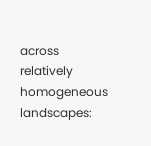across relatively homogeneous landscapes: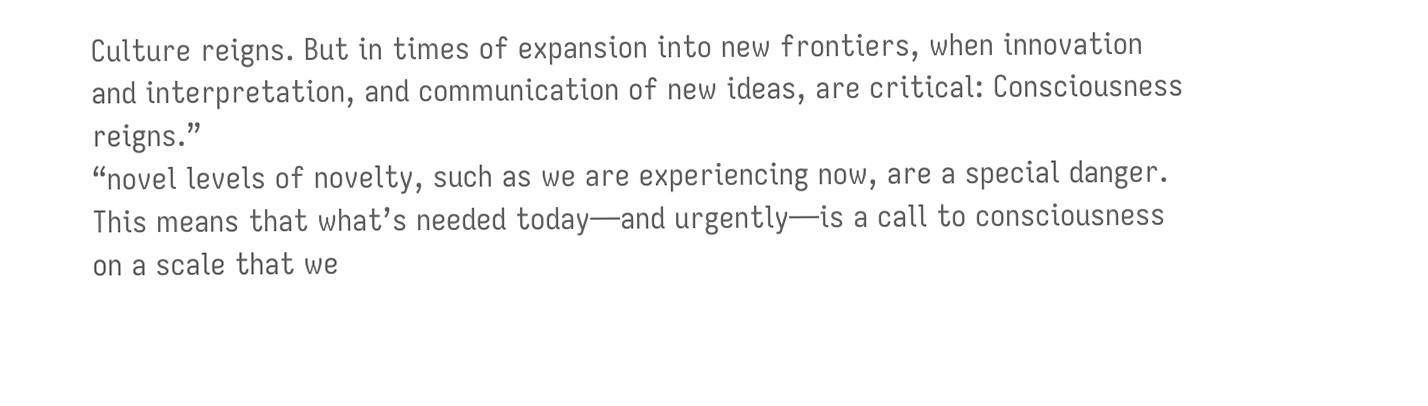Culture reigns. But in times of expansion into new frontiers, when innovation and interpretation, and communication of new ideas, are critical: Consciousness reigns.”
“novel levels of novelty, such as we are experiencing now, are a special danger. This means that what’s needed today—and urgently—is a call to consciousness on a scale that we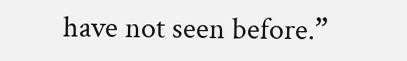have not seen before.”